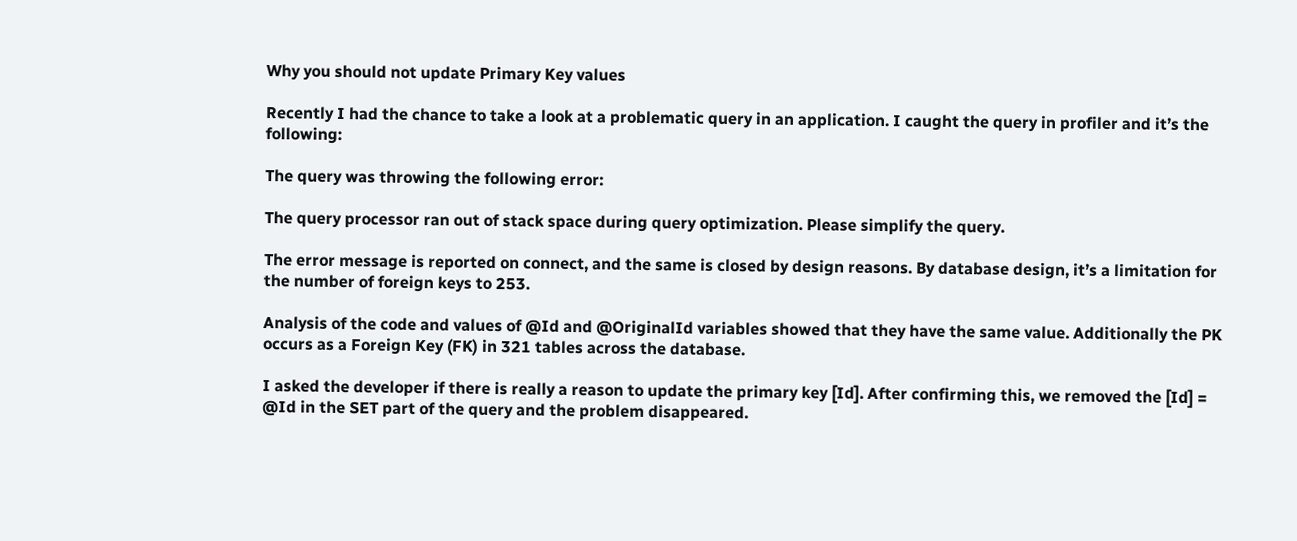Why you should not update Primary Key values

Recently I had the chance to take a look at a problematic query in an application. I caught the query in profiler and it’s the following:

The query was throwing the following error:

The query processor ran out of stack space during query optimization. Please simplify the query.

The error message is reported on connect, and the same is closed by design reasons. By database design, it’s a limitation for the number of foreign keys to 253.

Analysis of the code and values of @Id and @OriginalId variables showed that they have the same value. Additionally the PK occurs as a Foreign Key (FK) in 321 tables across the database.

I asked the developer if there is really a reason to update the primary key [Id]. After confirming this, we removed the [Id] = @Id in the SET part of the query and the problem disappeared.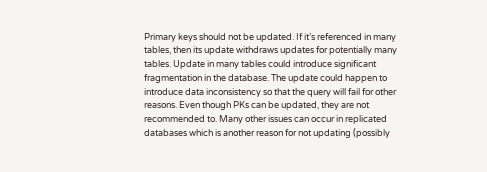Primary keys should not be updated. If it’s referenced in many tables, then its update withdraws updates for potentially many tables. Update in many tables could introduce significant fragmentation in the database. The update could happen to introduce data inconsistency so that the query will fail for other reasons. Even though PKs can be updated, they are not recommended to. Many other issues can occur in replicated databases which is another reason for not updating (possibly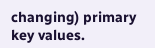changing) primary key values.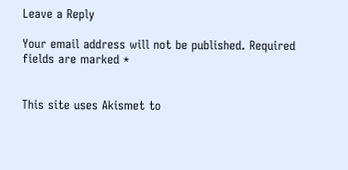Leave a Reply

Your email address will not be published. Required fields are marked *


This site uses Akismet to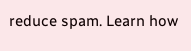reduce spam. Learn how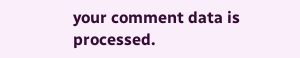your comment data is processed.